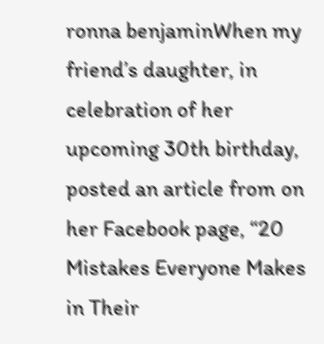ronna benjaminWhen my friend’s daughter, in celebration of her upcoming 30th birthday, posted an article from on her Facebook page, “20 Mistakes Everyone Makes in Their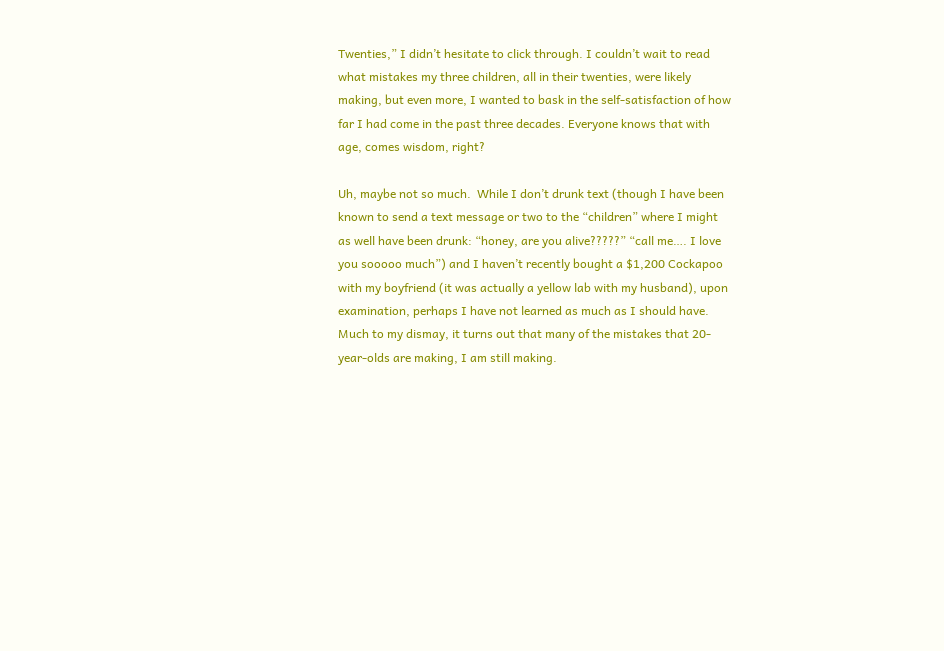Twenties,” I didn’t hesitate to click through. I couldn’t wait to read what mistakes my three children, all in their twenties, were likely making, but even more, I wanted to bask in the self-satisfaction of how far I had come in the past three decades. Everyone knows that with age, comes wisdom, right?

Uh, maybe not so much.  While I don’t drunk text (though I have been known to send a text message or two to the “children” where I might as well have been drunk: “honey, are you alive?????” “call me…. I love you sooooo much”) and I haven’t recently bought a $1,200 Cockapoo with my boyfriend (it was actually a yellow lab with my husband), upon examination, perhaps I have not learned as much as I should have.  Much to my dismay, it turns out that many of the mistakes that 20-year-olds are making, I am still making.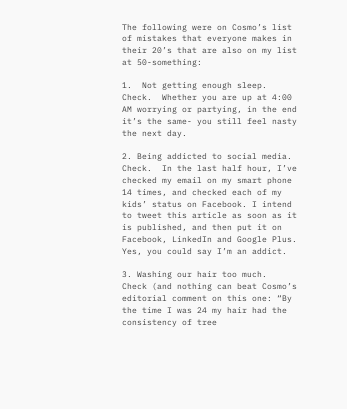The following were on Cosmo’s list of mistakes that everyone makes in their 20’s that are also on my list at 50-something:

1.  Not getting enough sleep.  Check.  Whether you are up at 4:00 AM worrying or partying, in the end it’s the same- you still feel nasty the next day.

2. Being addicted to social media.  Check.  In the last half hour, I’ve checked my email on my smart phone 14 times, and checked each of my kids’ status on Facebook. I intend to tweet this article as soon as it is published, and then put it on Facebook, LinkedIn and Google Plus. Yes, you could say I’m an addict.

3. Washing our hair too much.  Check (and nothing can beat Cosmo’s editorial comment on this one: “By the time I was 24 my hair had the consistency of tree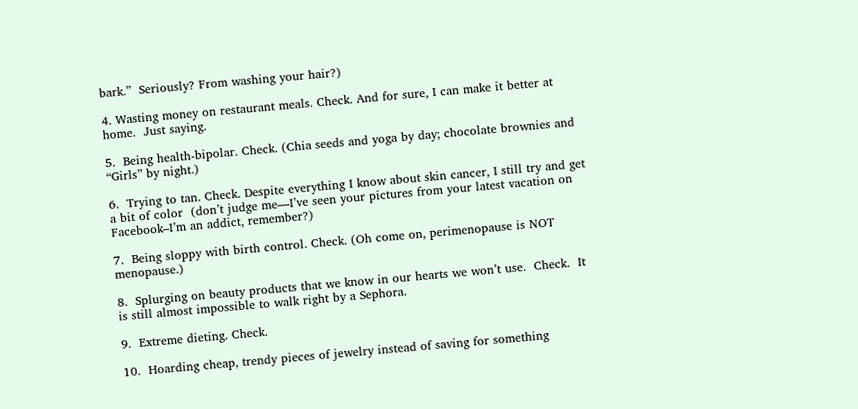bark.”  Seriously? From washing your hair?)

4. Wasting money on restaurant meals. Check. And for sure, I can make it better at home.  Just saying.

5.  Being health-bipolar. Check. (Chia seeds and yoga by day; chocolate brownies and “Girls” by night.)

6.  Trying to tan. Check. Despite everything I know about skin cancer, I still try and get a bit of color  (don’t judge me—I’ve seen your pictures from your latest vacation on Facebook–I’m an addict, remember?)

7.  Being sloppy with birth control. Check. (Oh come on, perimenopause is NOT menopause.)

8.  Splurging on beauty products that we know in our hearts we won’t use.  Check.  It is still almost impossible to walk right by a Sephora.

9.  Extreme dieting. Check.

10.  Hoarding cheap, trendy pieces of jewelry instead of saving for something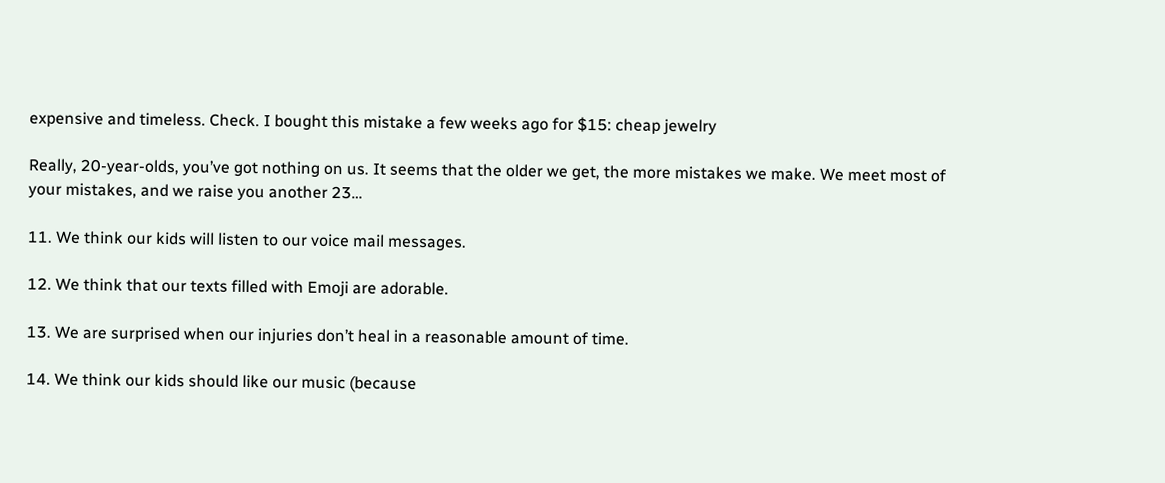expensive and timeless. Check. I bought this mistake a few weeks ago for $15: cheap jewelry

Really, 20-year-olds, you’ve got nothing on us. It seems that the older we get, the more mistakes we make. We meet most of your mistakes, and we raise you another 23…

11. We think our kids will listen to our voice mail messages.

12. We think that our texts filled with Emoji are adorable.

13. We are surprised when our injuries don’t heal in a reasonable amount of time.

14. We think our kids should like our music (because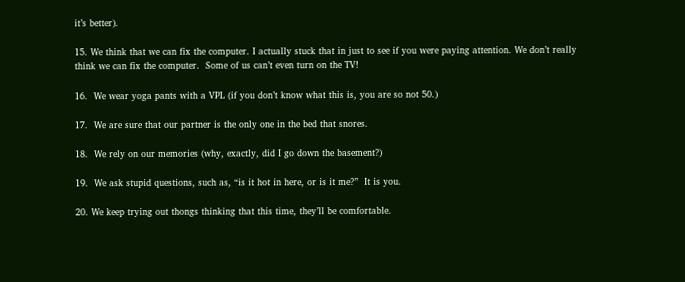it’s better).

15. We think that we can fix the computer. I actually stuck that in just to see if you were paying attention. We don’t really think we can fix the computer.  Some of us can’t even turn on the TV!

16.  We wear yoga pants with a VPL (if you don’t know what this is, you are so not 50.)

17.  We are sure that our partner is the only one in the bed that snores.

18.  We rely on our memories (why, exactly, did I go down the basement?)

19.  We ask stupid questions, such as, “is it hot in here, or is it me?”  It is you.

20. We keep trying out thongs thinking that this time, they’ll be comfortable.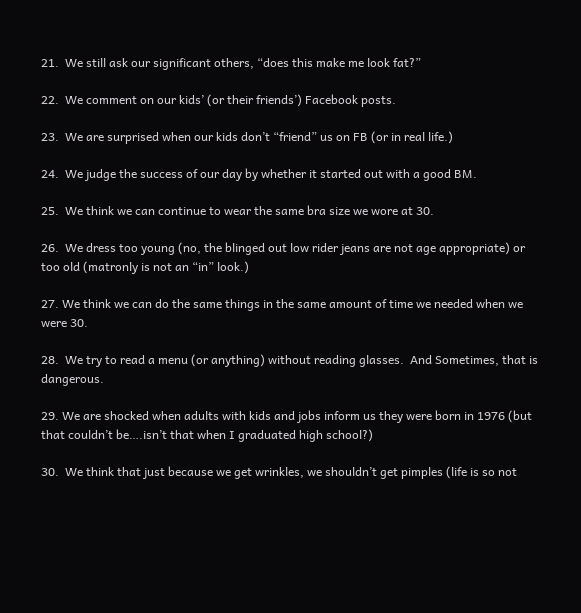21.  We still ask our significant others, “does this make me look fat?”

22.  We comment on our kids’ (or their friends’) Facebook posts.

23.  We are surprised when our kids don’t “friend” us on FB (or in real life.)

24.  We judge the success of our day by whether it started out with a good BM.

25.  We think we can continue to wear the same bra size we wore at 30.

26.  We dress too young (no, the blinged out low rider jeans are not age appropriate) or too old (matronly is not an “in” look.)

27. We think we can do the same things in the same amount of time we needed when we were 30.

28.  We try to read a menu (or anything) without reading glasses.  And Sometimes, that is dangerous.

29. We are shocked when adults with kids and jobs inform us they were born in 1976 (but that couldn’t be….isn’t that when I graduated high school?)

30.  We think that just because we get wrinkles, we shouldn’t get pimples (life is so not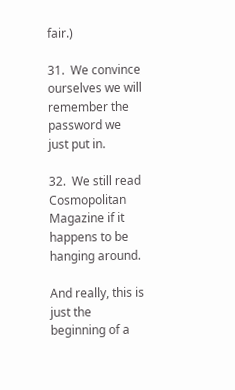fair.)

31.  We convince ourselves we will remember the password we just put in.

32.  We still read Cosmopolitan Magazine if it happens to be hanging around.

And really, this is just the beginning of a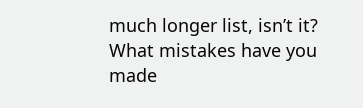much longer list, isn’t it?  What mistakes have you made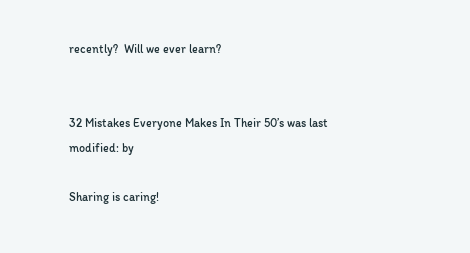recently?  Will we ever learn?


32 Mistakes Everyone Makes In Their 50’s was last modified: by

Sharing is caring!